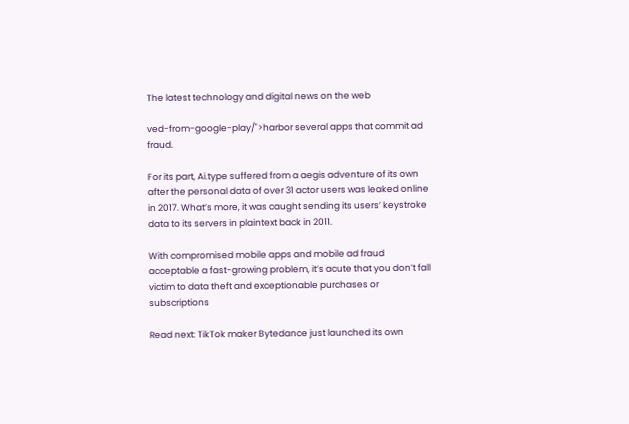The latest technology and digital news on the web

ved-from-google-play/">harbor several apps that commit ad fraud.

For its part, Ai.type suffered from a aegis adventure of its own after the personal data of over 31 actor users was leaked online in 2017. What’s more, it was caught sending its users’ keystroke data to its servers in plaintext back in 2011.

With compromised mobile apps and mobile ad fraud acceptable a fast-growing problem, it’s acute that you don’t fall victim to data theft and exceptionable purchases or subscriptions

Read next: TikTok maker Bytedance just launched its own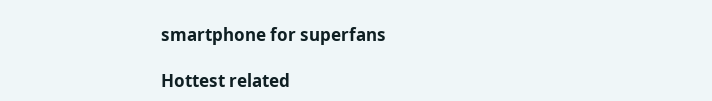smartphone for superfans

Hottest related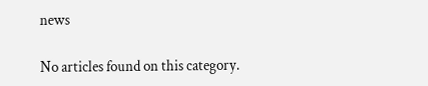news

No articles found on this category.